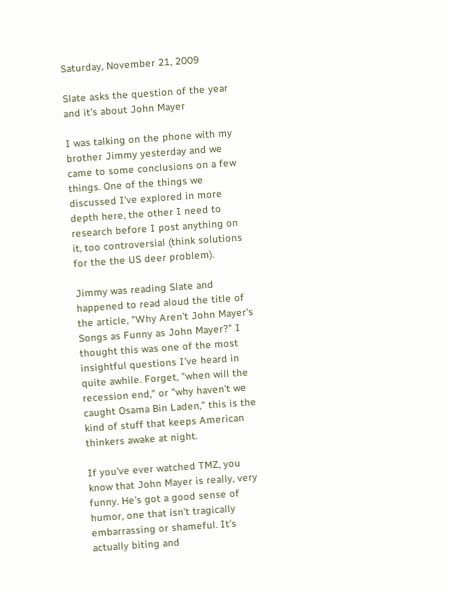Saturday, November 21, 2009

Slate asks the question of the year and it's about John Mayer

I was talking on the phone with my brother Jimmy yesterday and we came to some conclusions on a few things. One of the things we discussed I've explored in more depth here, the other I need to research before I post anything on it, too controversial (think solutions for the the US deer problem).

Jimmy was reading Slate and happened to read aloud the title of the article, "Why Aren't John Mayer's Songs as Funny as John Mayer?" I thought this was one of the most insightful questions I've heard in quite awhile. Forget, "when will the recession end," or "why haven't we caught Osama Bin Laden," this is the kind of stuff that keeps American thinkers awake at night.

If you've ever watched TMZ, you know that John Mayer is really, very funny. He's got a good sense of humor, one that isn't tragically embarrassing or shameful. It's actually biting and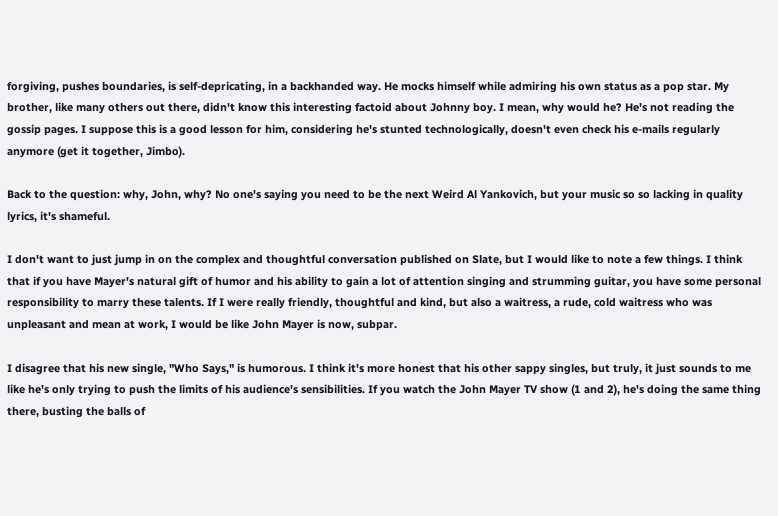forgiving, pushes boundaries, is self-depricating, in a backhanded way. He mocks himself while admiring his own status as a pop star. My brother, like many others out there, didn't know this interesting factoid about Johnny boy. I mean, why would he? He's not reading the gossip pages. I suppose this is a good lesson for him, considering he's stunted technologically, doesn't even check his e-mails regularly anymore (get it together, Jimbo).

Back to the question: why, John, why? No one's saying you need to be the next Weird Al Yankovich, but your music so so lacking in quality lyrics, it's shameful.

I don't want to just jump in on the complex and thoughtful conversation published on Slate, but I would like to note a few things. I think that if you have Mayer's natural gift of humor and his ability to gain a lot of attention singing and strumming guitar, you have some personal responsibility to marry these talents. If I were really friendly, thoughtful and kind, but also a waitress, a rude, cold waitress who was unpleasant and mean at work, I would be like John Mayer is now, subpar.

I disagree that his new single, "Who Says," is humorous. I think it's more honest that his other sappy singles, but truly, it just sounds to me like he's only trying to push the limits of his audience's sensibilities. If you watch the John Mayer TV show (1 and 2), he's doing the same thing there, busting the balls of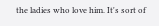the ladies who love him. It's sort of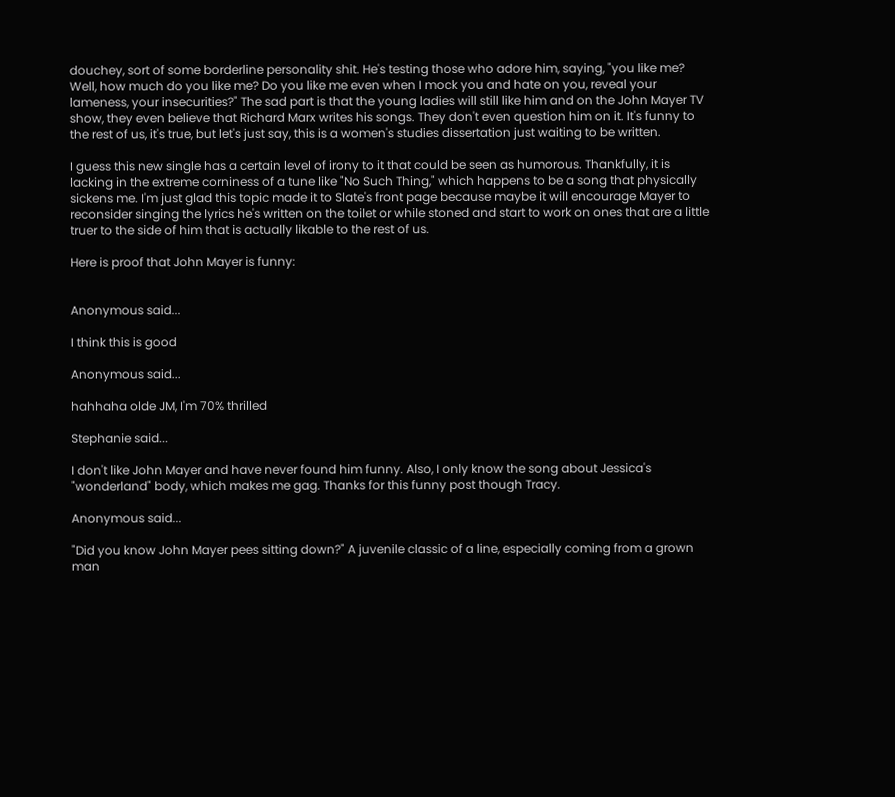douchey, sort of some borderline personality shit. He's testing those who adore him, saying, "you like me? Well, how much do you like me? Do you like me even when I mock you and hate on you, reveal your lameness, your insecurities?" The sad part is that the young ladies will still like him and on the John Mayer TV show, they even believe that Richard Marx writes his songs. They don't even question him on it. It's funny to the rest of us, it's true, but let's just say, this is a women's studies dissertation just waiting to be written.

I guess this new single has a certain level of irony to it that could be seen as humorous. Thankfully, it is lacking in the extreme corniness of a tune like "No Such Thing," which happens to be a song that physically sickens me. I'm just glad this topic made it to Slate's front page because maybe it will encourage Mayer to reconsider singing the lyrics he's written on the toilet or while stoned and start to work on ones that are a little truer to the side of him that is actually likable to the rest of us.

Here is proof that John Mayer is funny:


Anonymous said...

I think this is good

Anonymous said...

hahhaha olde JM, I'm 70% thrilled

Stephanie said...

I don't like John Mayer and have never found him funny. Also, I only know the song about Jessica's "wonderland" body, which makes me gag. Thanks for this funny post though Tracy.

Anonymous said...

"Did you know John Mayer pees sitting down?" A juvenile classic of a line, especially coming from a grown man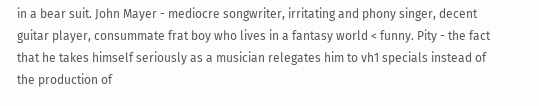in a bear suit. John Mayer - mediocre songwriter, irritating and phony singer, decent guitar player, consummate frat boy who lives in a fantasy world < funny. Pity - the fact that he takes himself seriously as a musician relegates him to vh1 specials instead of the production of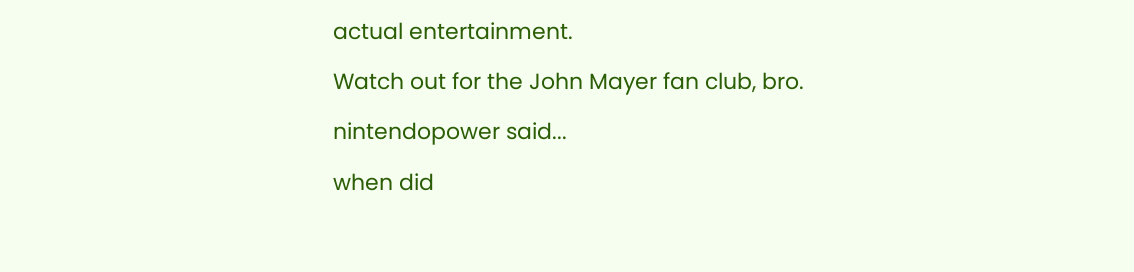actual entertainment.

Watch out for the John Mayer fan club, bro.

nintendopower said...

when did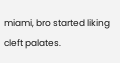miami, bro started liking cleft palates.